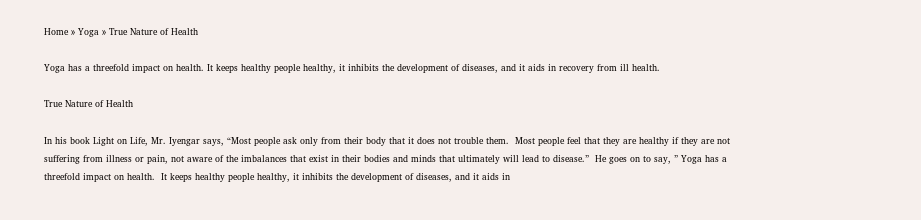Home » Yoga » True Nature of Health

Yoga has a threefold impact on health. It keeps healthy people healthy, it inhibits the development of diseases, and it aids in recovery from ill health.

True Nature of Health

In his book Light on Life, Mr. Iyengar says, “Most people ask only from their body that it does not trouble them.  Most people feel that they are healthy if they are not suffering from illness or pain, not aware of the imbalances that exist in their bodies and minds that ultimately will lead to disease.”  He goes on to say, ” Yoga has a threefold impact on health.  It keeps healthy people healthy, it inhibits the development of diseases, and it aids in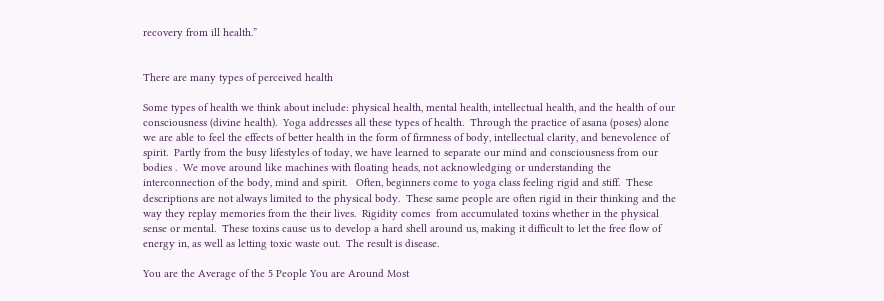recovery from ill health.”


There are many types of perceived health

Some types of health we think about include: physical health, mental health, intellectual health, and the health of our consciousness (divine health).  Yoga addresses all these types of health.  Through the practice of asana (poses) alone we are able to feel the effects of better health in the form of firmness of body, intellectual clarity, and benevolence of spirit.  Partly from the busy lifestyles of today, we have learned to separate our mind and consciousness from our bodies .  We move around like machines with floating heads, not acknowledging or understanding the interconnection of the body, mind and spirit.   Often, beginners come to yoga class feeling rigid and stiff.  These descriptions are not always limited to the physical body.  These same people are often rigid in their thinking and the way they replay memories from the their lives.  Rigidity comes  from accumulated toxins whether in the physical sense or mental.  These toxins cause us to develop a hard shell around us, making it difficult to let the free flow of energy in, as well as letting toxic waste out.  The result is disease.

You are the Average of the 5 People You are Around Most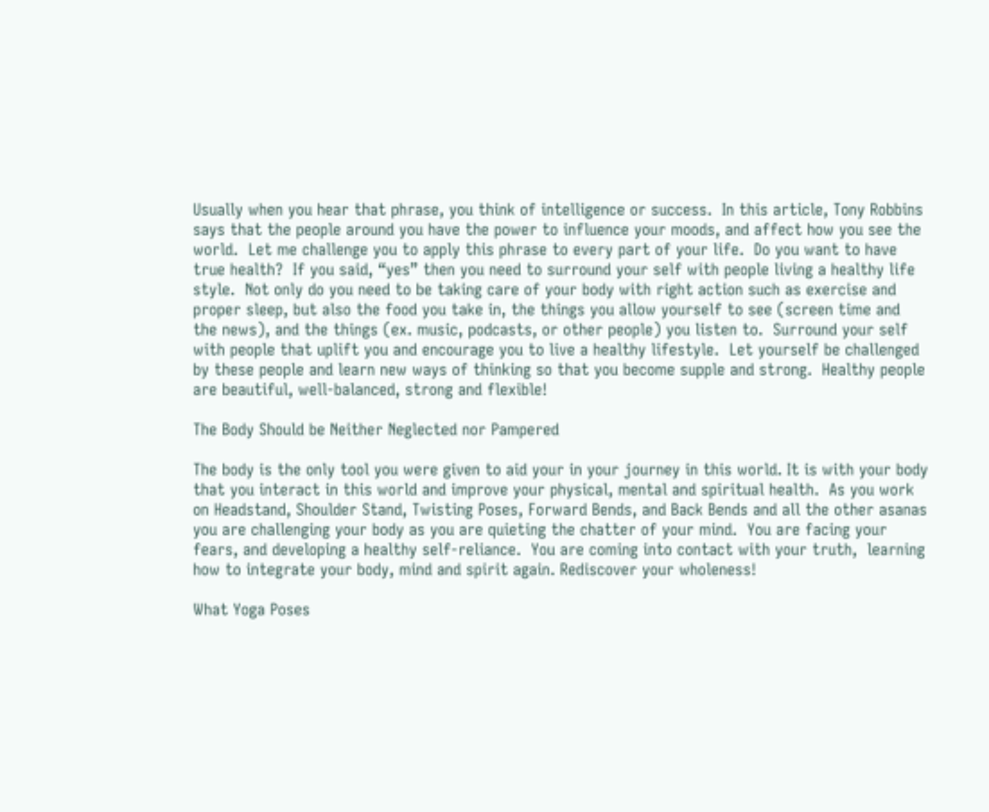Usually when you hear that phrase, you think of intelligence or success.  In this article, Tony Robbins says that the people around you have the power to influence your moods, and affect how you see the world.  Let me challenge you to apply this phrase to every part of your life.  Do you want to have true health?  If you said, “yes” then you need to surround your self with people living a healthy life style.  Not only do you need to be taking care of your body with right action such as exercise and proper sleep, but also the food you take in, the things you allow yourself to see (screen time and the news), and the things (ex. music, podcasts, or other people) you listen to.  Surround your self with people that uplift you and encourage you to live a healthy lifestyle.  Let yourself be challenged by these people and learn new ways of thinking so that you become supple and strong.  Healthy people are beautiful, well-balanced, strong and flexible!

The Body Should be Neither Neglected nor Pampered

The body is the only tool you were given to aid your in your journey in this world. It is with your body that you interact in this world and improve your physical, mental and spiritual health.  As you work on Headstand, Shoulder Stand, Twisting Poses, Forward Bends, and Back Bends and all the other asanas you are challenging your body as you are quieting the chatter of your mind.  You are facing your fears, and developing a healthy self-reliance.  You are coming into contact with your truth,  learning how to integrate your body, mind and spirit again. Rediscover your wholeness!

What Yoga Poses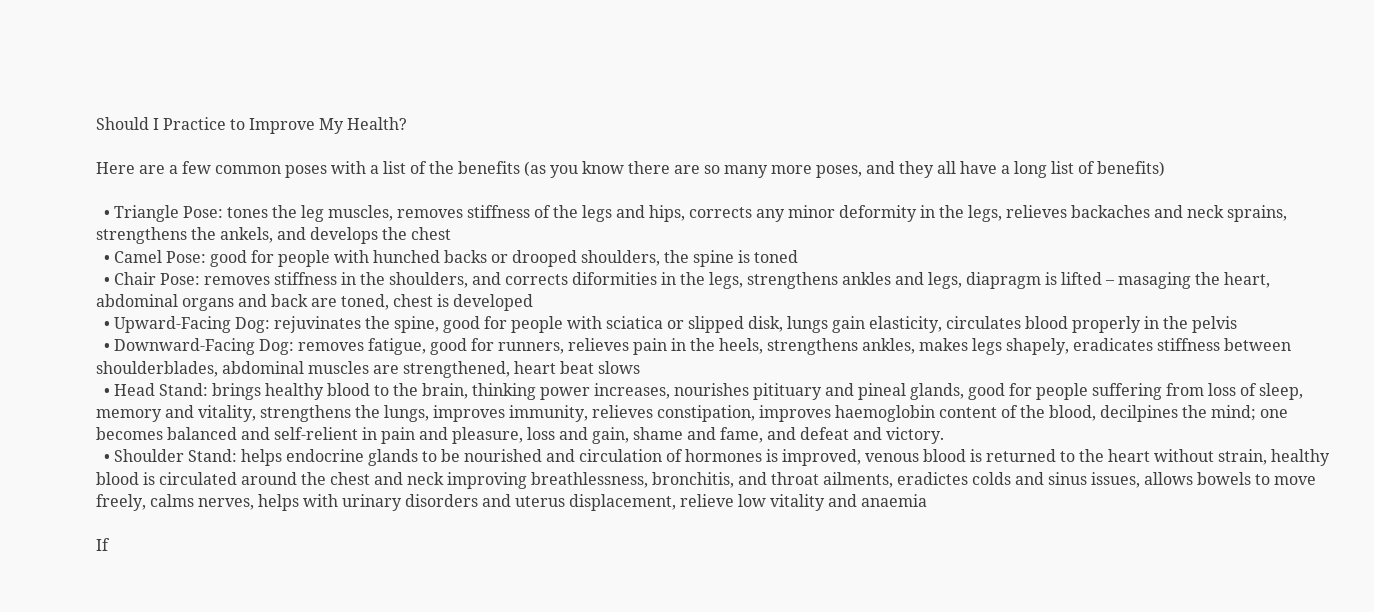Should I Practice to Improve My Health?

Here are a few common poses with a list of the benefits (as you know there are so many more poses, and they all have a long list of benefits)

  • Triangle Pose: tones the leg muscles, removes stiffness of the legs and hips, corrects any minor deformity in the legs, relieves backaches and neck sprains, strengthens the ankels, and develops the chest
  • Camel Pose: good for people with hunched backs or drooped shoulders, the spine is toned
  • Chair Pose: removes stiffness in the shoulders, and corrects diformities in the legs, strengthens ankles and legs, diapragm is lifted – masaging the heart, abdominal organs and back are toned, chest is developed
  • Upward-Facing Dog: rejuvinates the spine, good for people with sciatica or slipped disk, lungs gain elasticity, circulates blood properly in the pelvis
  • Downward-Facing Dog: removes fatigue, good for runners, relieves pain in the heels, strengthens ankles, makes legs shapely, eradicates stiffness between shoulderblades, abdominal muscles are strengthened, heart beat slows
  • Head Stand: brings healthy blood to the brain, thinking power increases, nourishes pitituary and pineal glands, good for people suffering from loss of sleep, memory and vitality, strengthens the lungs, improves immunity, relieves constipation, improves haemoglobin content of the blood, decilpines the mind; one becomes balanced and self-relient in pain and pleasure, loss and gain, shame and fame, and defeat and victory.
  • Shoulder Stand: helps endocrine glands to be nourished and circulation of hormones is improved, venous blood is returned to the heart without strain, healthy blood is circulated around the chest and neck improving breathlessness, bronchitis, and throat ailments, eradictes colds and sinus issues, allows bowels to move freely, calms nerves, helps with urinary disorders and uterus displacement, relieve low vitality and anaemia

If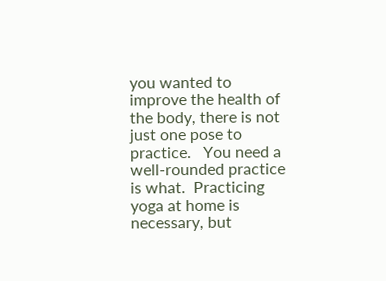you wanted to improve the health of the body, there is not just one pose to practice.   You need a well-rounded practice is what.  Practicing yoga at home is necessary, but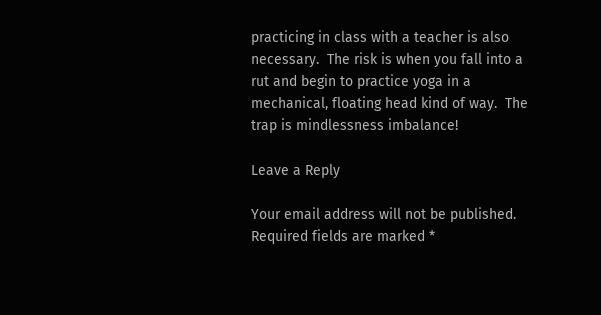practicing in class with a teacher is also necessary.  The risk is when you fall into a rut and begin to practice yoga in a mechanical, floating head kind of way.  The trap is mindlessness imbalance!

Leave a Reply

Your email address will not be published. Required fields are marked *